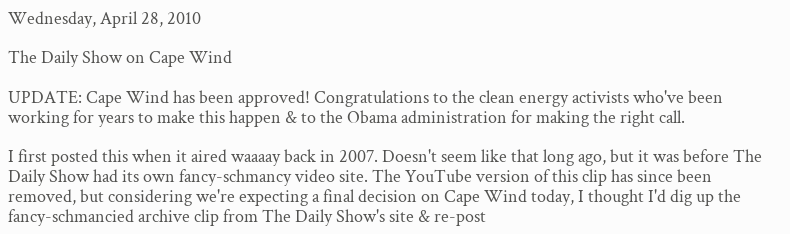Wednesday, April 28, 2010

The Daily Show on Cape Wind

UPDATE: Cape Wind has been approved! Congratulations to the clean energy activists who've been working for years to make this happen & to the Obama administration for making the right call.

I first posted this when it aired waaaay back in 2007. Doesn't seem like that long ago, but it was before The Daily Show had its own fancy-schmancy video site. The YouTube version of this clip has since been removed, but considering we're expecting a final decision on Cape Wind today, I thought I'd dig up the fancy-schmancied archive clip from The Daily Show's site & re-post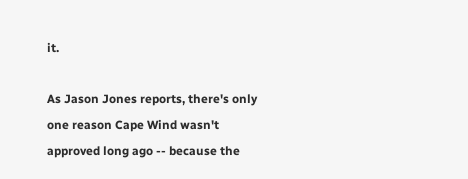it.

As Jason Jones reports, there's only one reason Cape Wind wasn't approved long ago -- because the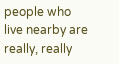people who live nearby are really, really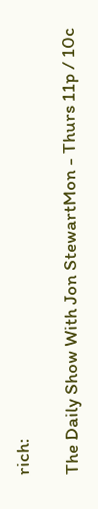rich:

The Daily Show With Jon StewartMon - Thurs 11p / 10c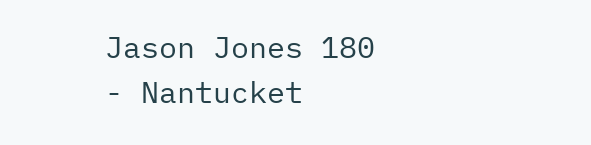Jason Jones 180 - Nantucket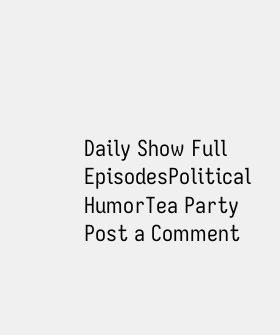Daily Show Full EpisodesPolitical HumorTea Party
Post a Comment